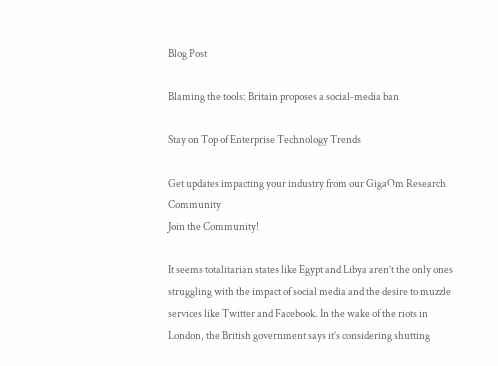Blog Post

Blaming the tools: Britain proposes a social-media ban

Stay on Top of Enterprise Technology Trends

Get updates impacting your industry from our GigaOm Research Community
Join the Community!

It seems totalitarian states like Egypt and Libya aren’t the only ones struggling with the impact of social media and the desire to muzzle services like Twitter and Facebook. In the wake of the riots in London, the British government says it’s considering shutting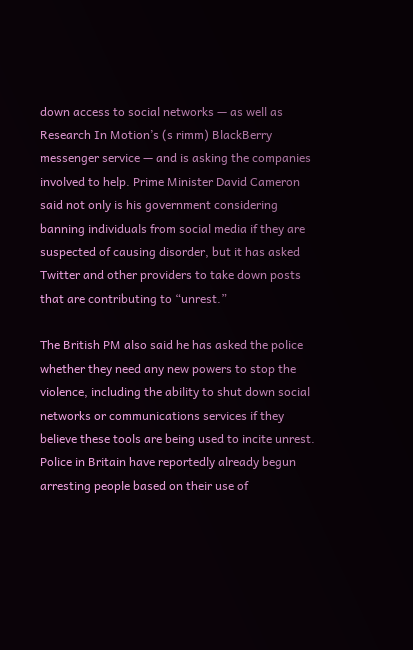down access to social networks — as well as Research In Motion’s (s rimm) BlackBerry messenger service — and is asking the companies involved to help. Prime Minister David Cameron said not only is his government considering banning individuals from social media if they are suspected of causing disorder, but it has asked Twitter and other providers to take down posts that are contributing to “unrest.”

The British PM also said he has asked the police whether they need any new powers to stop the violence, including the ability to shut down social networks or communications services if they believe these tools are being used to incite unrest. Police in Britain have reportedly already begun arresting people based on their use of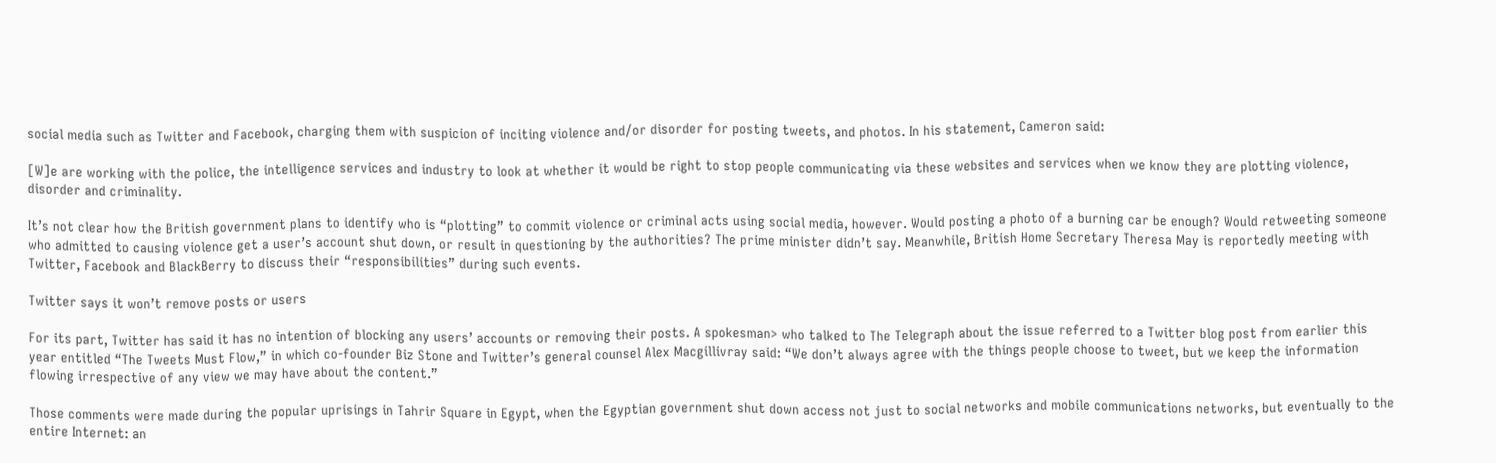social media such as Twitter and Facebook, charging them with suspicion of inciting violence and/or disorder for posting tweets, and photos. In his statement, Cameron said:

[W]e are working with the police, the intelligence services and industry to look at whether it would be right to stop people communicating via these websites and services when we know they are plotting violence, disorder and criminality.

It’s not clear how the British government plans to identify who is “plotting” to commit violence or criminal acts using social media, however. Would posting a photo of a burning car be enough? Would retweeting someone who admitted to causing violence get a user’s account shut down, or result in questioning by the authorities? The prime minister didn’t say. Meanwhile, British Home Secretary Theresa May is reportedly meeting with Twitter, Facebook and BlackBerry to discuss their “responsibilities” during such events.

Twitter says it won’t remove posts or users

For its part, Twitter has said it has no intention of blocking any users’ accounts or removing their posts. A spokesman> who talked to The Telegraph about the issue referred to a Twitter blog post from earlier this year entitled “The Tweets Must Flow,” in which co-founder Biz Stone and Twitter’s general counsel Alex Macgillivray said: “We don’t always agree with the things people choose to tweet, but we keep the information flowing irrespective of any view we may have about the content.”

Those comments were made during the popular uprisings in Tahrir Square in Egypt, when the Egyptian government shut down access not just to social networks and mobile communications networks, but eventually to the entire Internet: an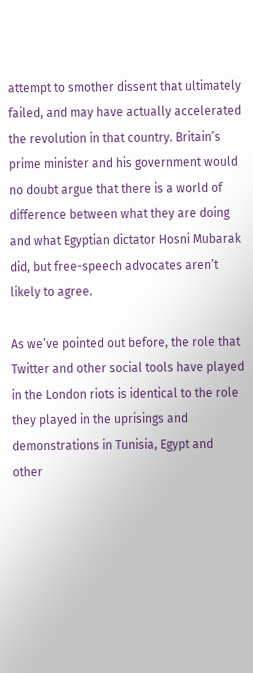attempt to smother dissent that ultimately failed, and may have actually accelerated the revolution in that country. Britain’s prime minister and his government would no doubt argue that there is a world of difference between what they are doing and what Egyptian dictator Hosni Mubarak did, but free-speech advocates aren’t likely to agree.

As we’ve pointed out before, the role that Twitter and other social tools have played in the London riots is identical to the role they played in the uprisings and demonstrations in Tunisia, Egypt and other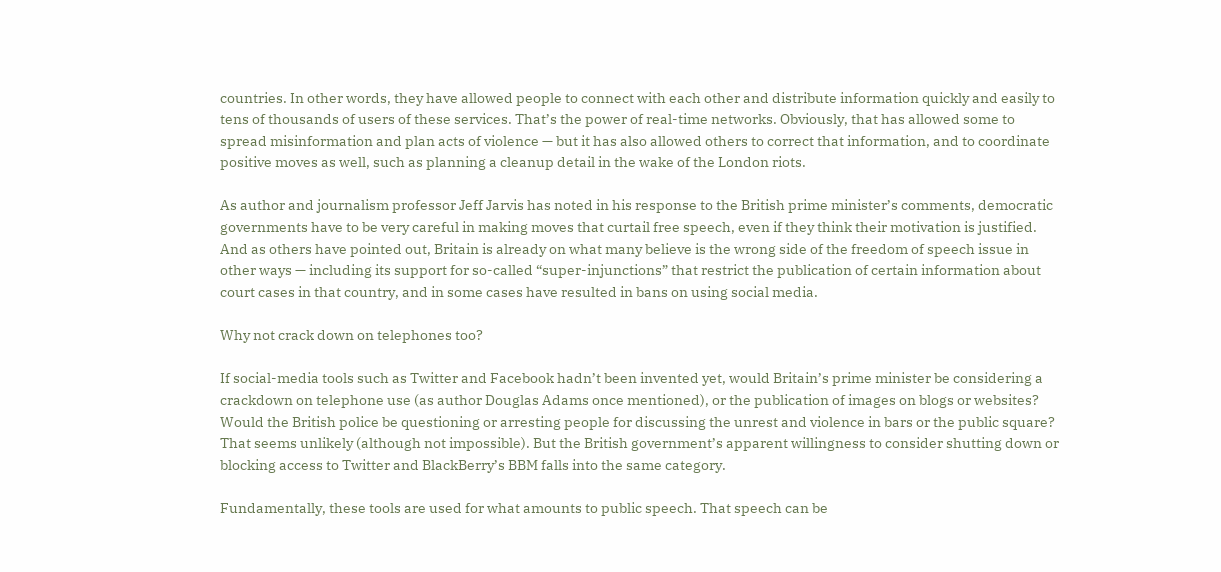countries. In other words, they have allowed people to connect with each other and distribute information quickly and easily to tens of thousands of users of these services. That’s the power of real-time networks. Obviously, that has allowed some to spread misinformation and plan acts of violence — but it has also allowed others to correct that information, and to coordinate positive moves as well, such as planning a cleanup detail in the wake of the London riots.

As author and journalism professor Jeff Jarvis has noted in his response to the British prime minister’s comments, democratic governments have to be very careful in making moves that curtail free speech, even if they think their motivation is justified. And as others have pointed out, Britain is already on what many believe is the wrong side of the freedom of speech issue in other ways — including its support for so-called “super-injunctions” that restrict the publication of certain information about court cases in that country, and in some cases have resulted in bans on using social media.

Why not crack down on telephones too?

If social-media tools such as Twitter and Facebook hadn’t been invented yet, would Britain’s prime minister be considering a crackdown on telephone use (as author Douglas Adams once mentioned), or the publication of images on blogs or websites? Would the British police be questioning or arresting people for discussing the unrest and violence in bars or the public square? That seems unlikely (although not impossible). But the British government’s apparent willingness to consider shutting down or blocking access to Twitter and BlackBerry’s BBM falls into the same category.

Fundamentally, these tools are used for what amounts to public speech. That speech can be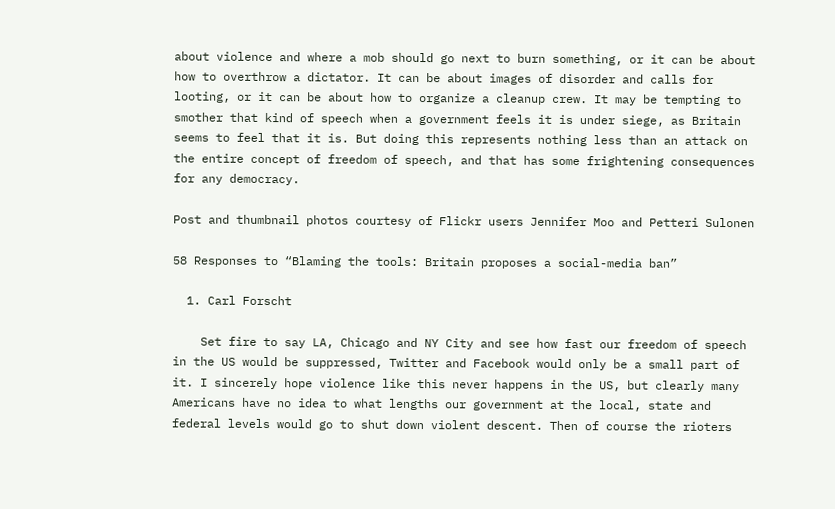about violence and where a mob should go next to burn something, or it can be about how to overthrow a dictator. It can be about images of disorder and calls for looting, or it can be about how to organize a cleanup crew. It may be tempting to smother that kind of speech when a government feels it is under siege, as Britain seems to feel that it is. But doing this represents nothing less than an attack on the entire concept of freedom of speech, and that has some frightening consequences for any democracy.

Post and thumbnail photos courtesy of Flickr users Jennifer Moo and Petteri Sulonen

58 Responses to “Blaming the tools: Britain proposes a social-media ban”

  1. Carl Forscht

    Set fire to say LA, Chicago and NY City and see how fast our freedom of speech in the US would be suppressed, Twitter and Facebook would only be a small part of it. I sincerely hope violence like this never happens in the US, but clearly many Americans have no idea to what lengths our government at the local, state and federal levels would go to shut down violent descent. Then of course the rioters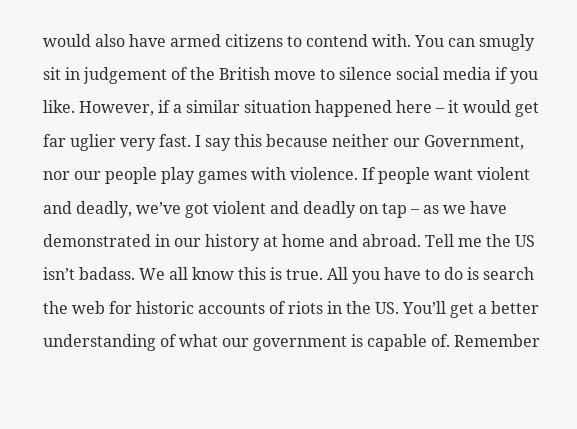would also have armed citizens to contend with. You can smugly sit in judgement of the British move to silence social media if you like. However, if a similar situation happened here – it would get far uglier very fast. I say this because neither our Government, nor our people play games with violence. If people want violent and deadly, we’ve got violent and deadly on tap – as we have demonstrated in our history at home and abroad. Tell me the US isn’t badass. We all know this is true. All you have to do is search the web for historic accounts of riots in the US. You’ll get a better understanding of what our government is capable of. Remember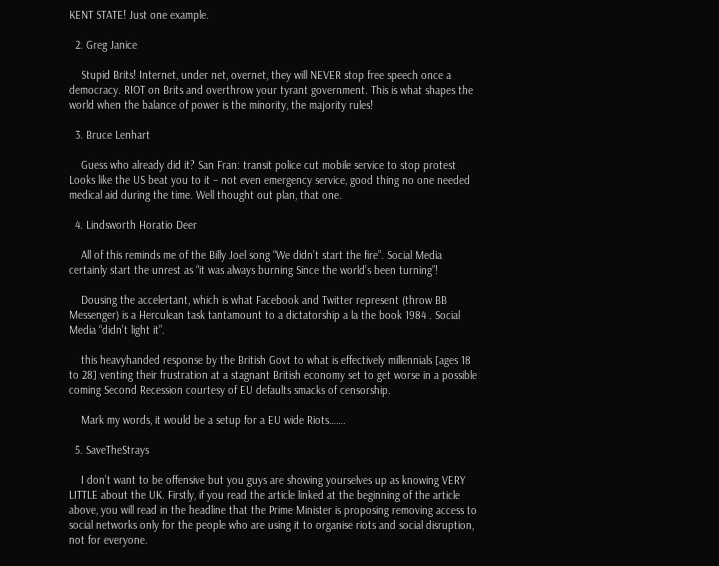KENT STATE! Just one example.

  2. Greg Janice

    Stupid Brits! Internet, under net, overnet, they will NEVER stop free speech once a democracy. RIOT on Brits and overthrow your tyrant government. This is what shapes the world when the balance of power is the minority, the majority rules!

  3. Bruce Lenhart

    Guess who already did it? San Fran: transit police cut mobile service to stop protest Looks like the US beat you to it – not even emergency service, good thing no one needed medical aid during the time. Well thought out plan, that one.

  4. Lindsworth Horatio Deer

    All of this reminds me of the Billy Joel song “We didn’t start the fire”. Social Media certainly start the unrest as “it was always burning Since the world’s been turning”!

    Dousing the accelertant, which is what Facebook and Twitter represent (throw BB Messenger) is a Herculean task tantamount to a dictatorship a la the book 1984 . Social Media “didn’t light it”.

    this heavyhanded response by the British Govt to what is effectively millennials [ages 18 to 28] venting their frustration at a stagnant British economy set to get worse in a possible coming Second Recession courtesy of EU defaults smacks of censorship.

    Mark my words, it would be a setup for a EU wide Riots…….

  5. SaveTheStrays

    I don’t want to be offensive but you guys are showing yourselves up as knowing VERY LITTLE about the UK. Firstly, if you read the article linked at the beginning of the article above, you will read in the headline that the Prime Minister is proposing removing access to social networks only for the people who are using it to organise riots and social disruption, not for everyone.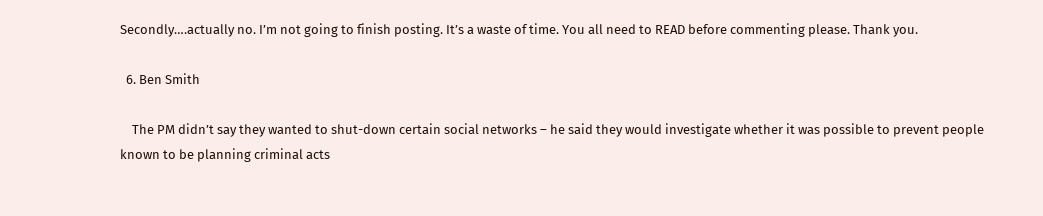Secondly….actually no. I’m not going to finish posting. It’s a waste of time. You all need to READ before commenting please. Thank you.

  6. Ben Smith

    The PM didn’t say they wanted to shut-down certain social networks – he said they would investigate whether it was possible to prevent people known to be planning criminal acts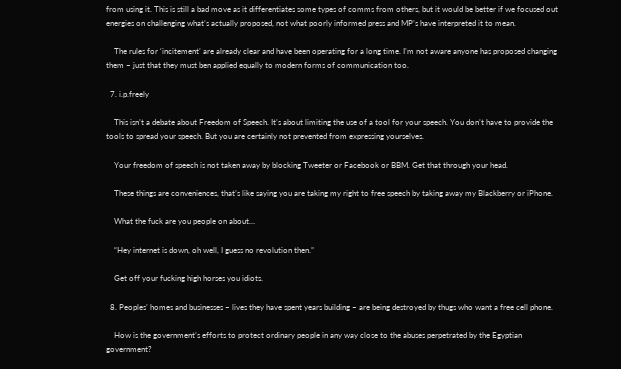from using it. This is still a bad move as it differentiates some types of comms from others, but it would be better if we focused out energies on challenging what’s actually proposed, not what poorly informed press and MP’s have interpreted it to mean.

    The rules for ‘incitement’ are already clear and have been operating for a long time. I’m not aware anyone has proposed changing them – just that they must ben applied equally to modern forms of communication too.

  7. i.p.freely

    This isn’t a debate about Freedom of Speech. It’s about limiting the use of a tool for your speech. You don’t have to provide the tools to spread your speech. But you are certainly not prevented from expressing yourselves.

    Your freedom of speech is not taken away by blocking Tweeter or Facebook or BBM. Get that through your head.

    These things are conveniences, that’s like saying you are taking my right to free speech by taking away my Blackberry or iPhone.

    What the fuck are you people on about…

    “Hey internet is down, oh well, I guess no revolution then.”

    Get off your fucking high horses you idiots.

  8. Peoples’ homes and businesses – lives they have spent years building – are being destroyed by thugs who want a free cell phone.

    How is the government’s efforts to protect ordinary people in any way close to the abuses perpetrated by the Egyptian government?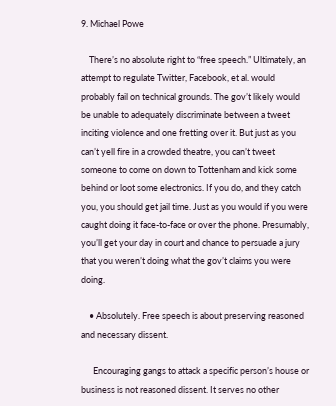9. Michael Powe

    There’s no absolute right to “free speech.” Ultimately, an attempt to regulate Twitter, Facebook, et al. would probably fail on technical grounds. The gov’t likely would be unable to adequately discriminate between a tweet inciting violence and one fretting over it. But just as you can’t yell fire in a crowded theatre, you can’t tweet someone to come on down to Tottenham and kick some behind or loot some electronics. If you do, and they catch you, you should get jail time. Just as you would if you were caught doing it face-to-face or over the phone. Presumably, you’ll get your day in court and chance to persuade a jury that you weren’t doing what the gov’t claims you were doing.

    • Absolutely. Free speech is about preserving reasoned and necessary dissent.

      Encouraging gangs to attack a specific person’s house or business is not reasoned dissent. It serves no other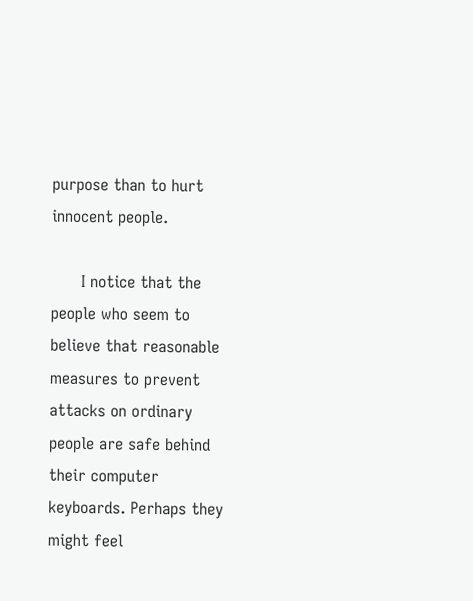purpose than to hurt innocent people.

      I notice that the people who seem to believe that reasonable measures to prevent attacks on ordinary people are safe behind their computer keyboards. Perhaps they might feel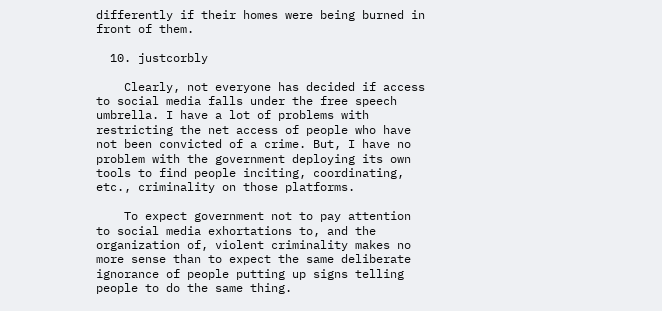differently if their homes were being burned in front of them.

  10. justcorbly

    Clearly, not everyone has decided if access to social media falls under the free speech umbrella. I have a lot of problems with restricting the net access of people who have not been convicted of a crime. But, I have no problem with the government deploying its own tools to find people inciting, coordinating, etc., criminality on those platforms.

    To expect government not to pay attention to social media exhortations to, and the organization of, violent criminality makes no more sense than to expect the same deliberate ignorance of people putting up signs telling people to do the same thing.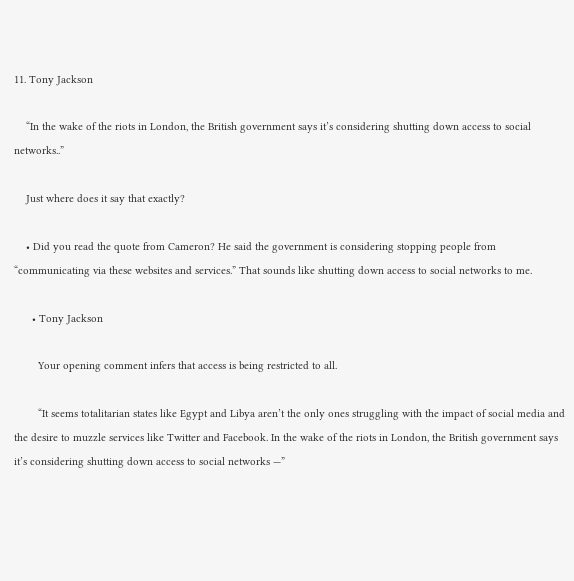11. Tony Jackson

    “In the wake of the riots in London, the British government says it’s considering shutting down access to social networks..”

    Just where does it say that exactly?

    • Did you read the quote from Cameron? He said the government is considering stopping people from “communicating via these websites and services.” That sounds like shutting down access to social networks to me.

      • Tony Jackson

        Your opening comment infers that access is being restricted to all.

        “It seems totalitarian states like Egypt and Libya aren’t the only ones struggling with the impact of social media and the desire to muzzle services like Twitter and Facebook. In the wake of the riots in London, the British government says it’s considering shutting down access to social networks —”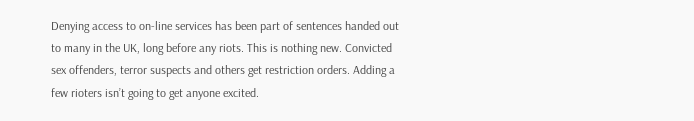Denying access to on-line services has been part of sentences handed out to many in the UK, long before any riots. This is nothing new. Convicted sex offenders, terror suspects and others get restriction orders. Adding a few rioters isn’t going to get anyone excited.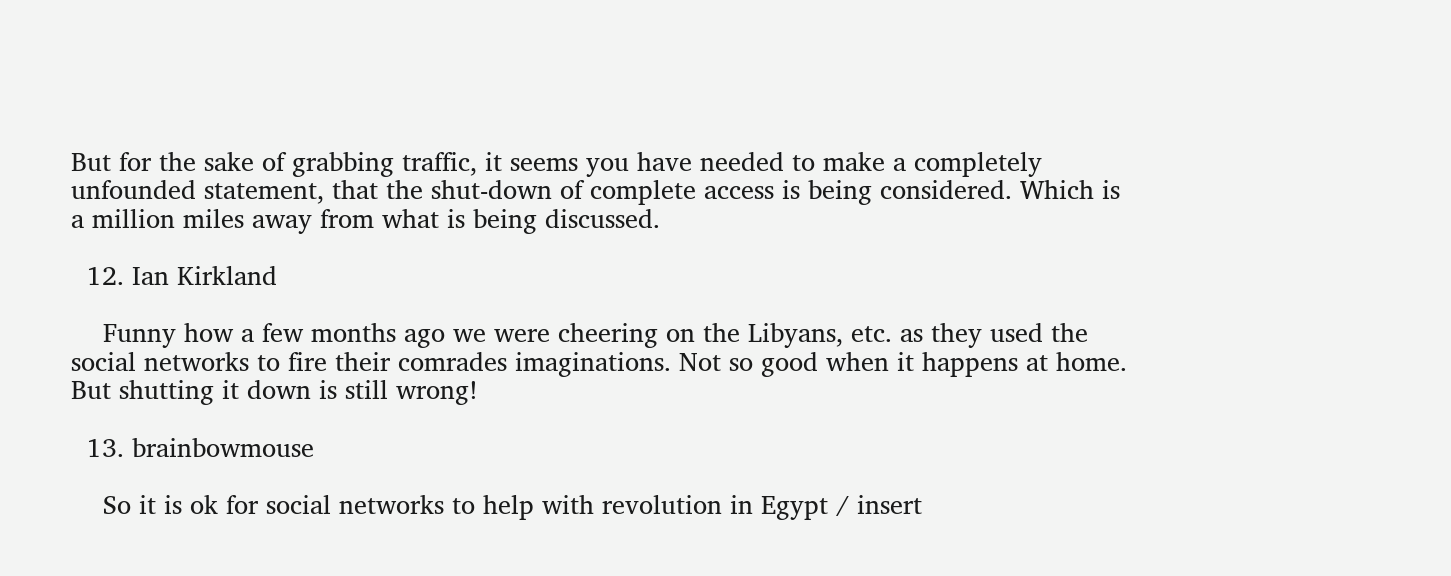But for the sake of grabbing traffic, it seems you have needed to make a completely unfounded statement, that the shut-down of complete access is being considered. Which is a million miles away from what is being discussed.

  12. Ian Kirkland

    Funny how a few months ago we were cheering on the Libyans, etc. as they used the social networks to fire their comrades imaginations. Not so good when it happens at home. But shutting it down is still wrong!

  13. brainbowmouse

    So it is ok for social networks to help with revolution in Egypt / insert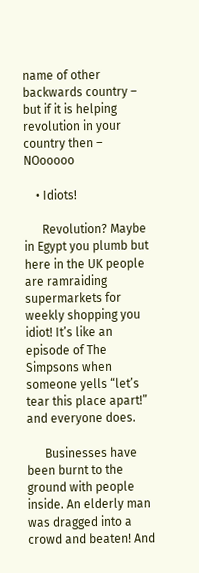name of other backwards country – but if it is helping revolution in your country then – NOooooo

    • Idiots!

      Revolution? Maybe in Egypt you plumb but here in the UK people are ramraiding supermarkets for weekly shopping you idiot! It’s like an episode of The Simpsons when someone yells “let’s tear this place apart!” and everyone does.

      Businesses have been burnt to the ground with people inside. An elderly man was dragged into a crowd and beaten! And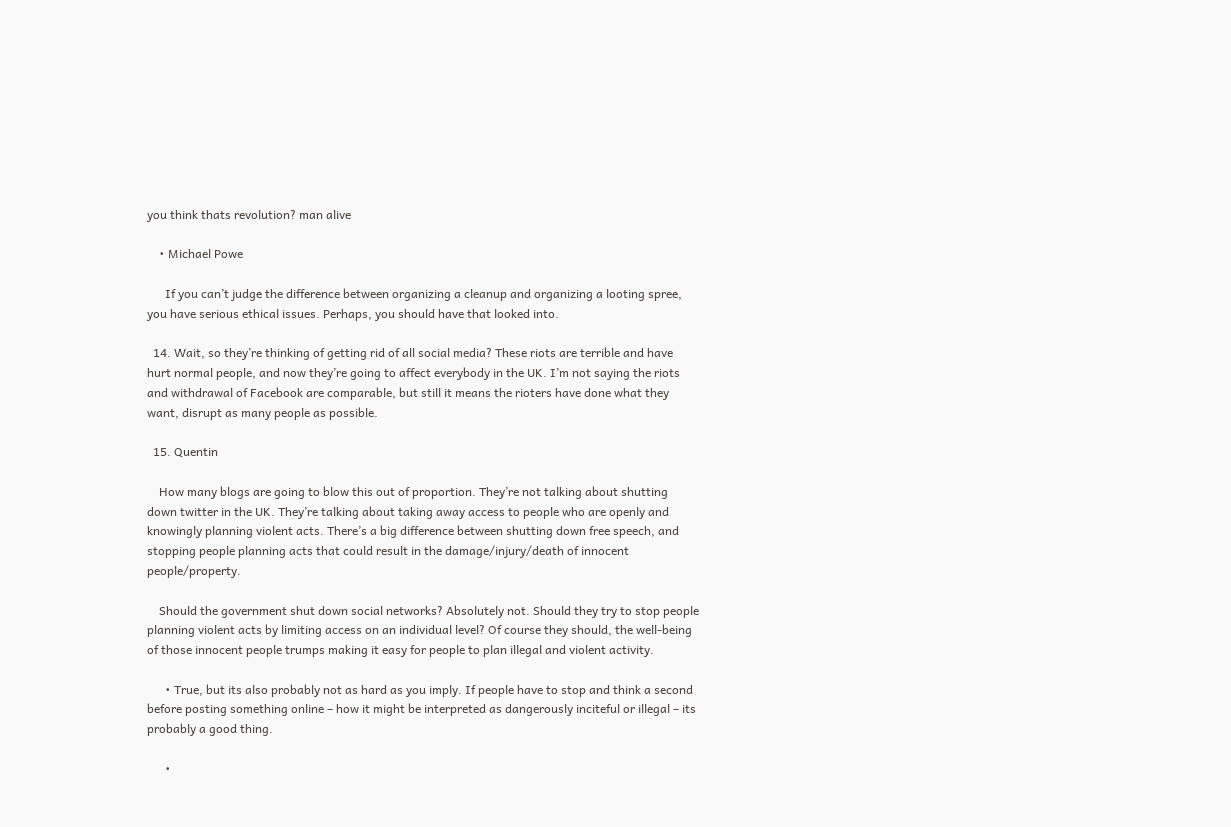you think thats revolution? man alive

    • Michael Powe

      If you can’t judge the difference between organizing a cleanup and organizing a looting spree, you have serious ethical issues. Perhaps, you should have that looked into.

  14. Wait, so they’re thinking of getting rid of all social media? These riots are terrible and have hurt normal people, and now they’re going to affect everybody in the UK. I’m not saying the riots and withdrawal of Facebook are comparable, but still it means the rioters have done what they want, disrupt as many people as possible.

  15. Quentin

    How many blogs are going to blow this out of proportion. They’re not talking about shutting down twitter in the UK. They’re talking about taking away access to people who are openly and knowingly planning violent acts. There’s a big difference between shutting down free speech, and stopping people planning acts that could result in the damage/injury/death of innocent people/property.

    Should the government shut down social networks? Absolutely not. Should they try to stop people planning violent acts by limiting access on an individual level? Of course they should, the well-being of those innocent people trumps making it easy for people to plan illegal and violent activity.

      • True, but its also probably not as hard as you imply. If people have to stop and think a second before posting something online – how it might be interpreted as dangerously inciteful or illegal – its probably a good thing.

      •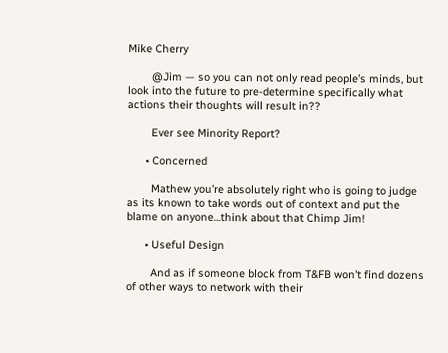Mike Cherry

        @Jim — so you can not only read people’s minds, but look into the future to pre-determine specifically what actions their thoughts will result in??

        Ever see Minority Report?

      • Concerned

        Mathew you’re absolutely right who is going to judge as its known to take words out of context and put the blame on anyone…think about that Chimp Jim!

      • Useful Design

        And as if someone block from T&FB won’t find dozens of other ways to network with their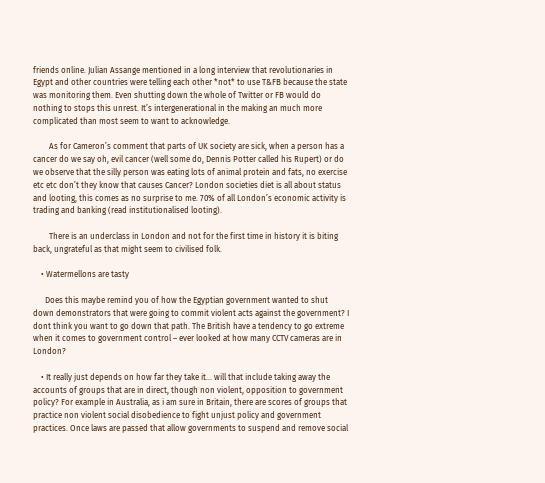friends online. Julian Assange mentioned in a long interview that revolutionaries in Egypt and other countries were telling each other *not* to use T&FB because the state was monitoring them. Even shutting down the whole of Twitter or FB would do nothing to stops this unrest. It’s intergenerational in the making an much more complicated than most seem to want to acknowledge.

        As for Cameron’s comment that parts of UK society are sick, when a person has a cancer do we say oh, evil cancer (well some do, Dennis Potter called his Rupert) or do we observe that the silly person was eating lots of animal protein and fats, no exercise etc etc don’t they know that causes Cancer? London societies diet is all about status and looting, this comes as no surprise to me. 70% of all London’s economic activity is trading and banking (read institutionalised looting).

        There is an underclass in London and not for the first time in history it is biting back, ungrateful as that might seem to civilised folk.

    • Watermellons are tasty

      Does this maybe remind you of how the Egyptian government wanted to shut down demonstrators that were going to commit violent acts against the government? I dont think you want to go down that path. The British have a tendency to go extreme when it comes to government control – ever looked at how many CCTV cameras are in London?

    • It really just depends on how far they take it… will that include taking away the accounts of groups that are in direct, though non violent, opposition to government policy? For example in Australia, as i am sure in Britain, there are scores of groups that practice non violent social disobedience to fight unjust policy and government practices. Once laws are passed that allow governments to suspend and remove social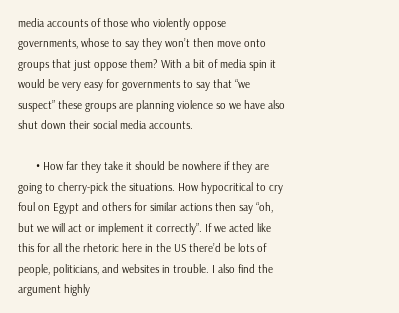media accounts of those who violently oppose governments, whose to say they won’t then move onto groups that just oppose them? With a bit of media spin it would be very easy for governments to say that “we suspect” these groups are planning violence so we have also shut down their social media accounts.

      • How far they take it should be nowhere if they are going to cherry-pick the situations. How hypocritical to cry foul on Egypt and others for similar actions then say “oh, but we will act or implement it correctly”. If we acted like this for all the rhetoric here in the US there’d be lots of people, politicians, and websites in trouble. I also find the argument highly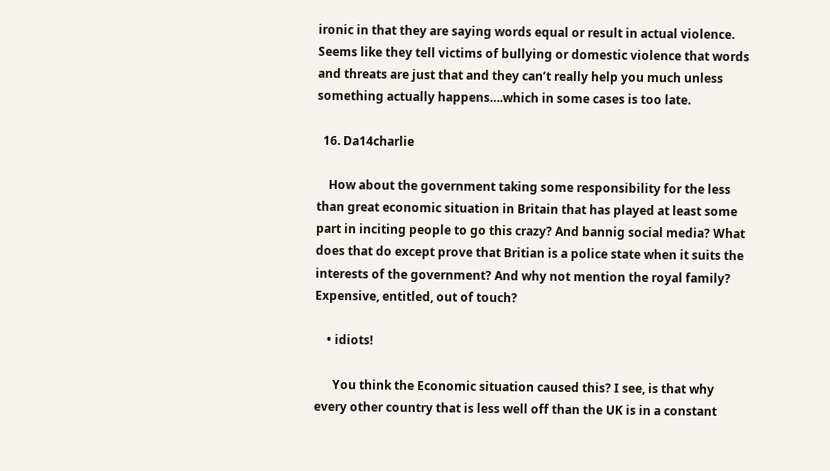ironic in that they are saying words equal or result in actual violence. Seems like they tell victims of bullying or domestic violence that words and threats are just that and they can’t really help you much unless something actually happens….which in some cases is too late.

  16. Da14charlie

    How about the government taking some responsibility for the less than great economic situation in Britain that has played at least some part in inciting people to go this crazy? And bannig social media? What does that do except prove that Britian is a police state when it suits the interests of the government? And why not mention the royal family? Expensive, entitled, out of touch?

    • idiots!

      You think the Economic situation caused this? I see, is that why every other country that is less well off than the UK is in a constant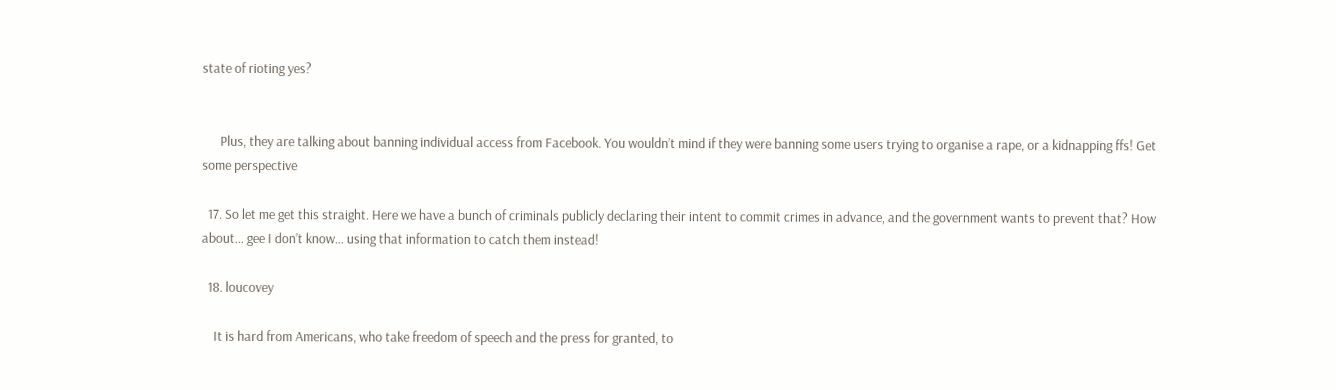state of rioting yes?


      Plus, they are talking about banning individual access from Facebook. You wouldn’t mind if they were banning some users trying to organise a rape, or a kidnapping ffs! Get some perspective

  17. So let me get this straight. Here we have a bunch of criminals publicly declaring their intent to commit crimes in advance, and the government wants to prevent that? How about… gee I don’t know… using that information to catch them instead!

  18. loucovey

    It is hard from Americans, who take freedom of speech and the press for granted, to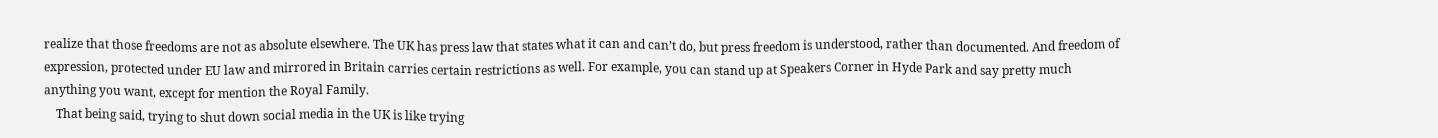realize that those freedoms are not as absolute elsewhere. The UK has press law that states what it can and can’t do, but press freedom is understood, rather than documented. And freedom of expression, protected under EU law and mirrored in Britain carries certain restrictions as well. For example, you can stand up at Speakers Corner in Hyde Park and say pretty much anything you want, except for mention the Royal Family.
    That being said, trying to shut down social media in the UK is like trying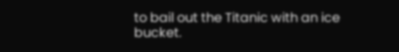to bail out the Titanic with an ice bucket.